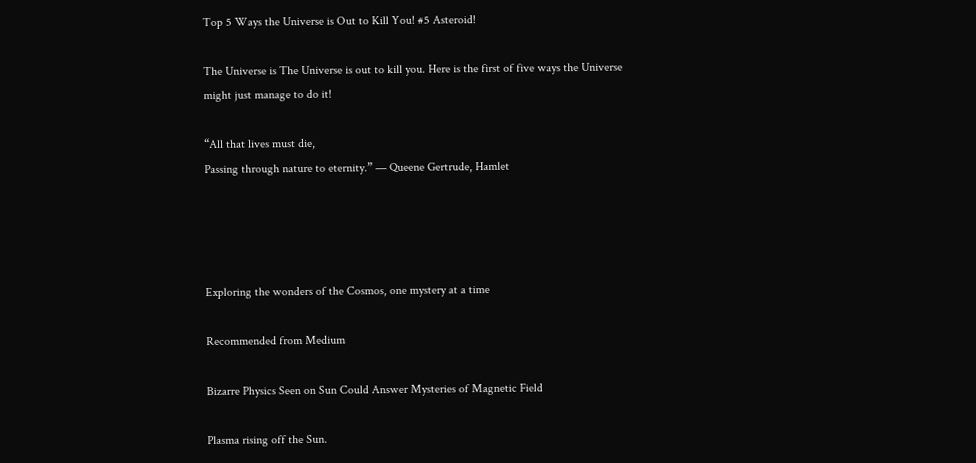Top 5 Ways the Universe is Out to Kill You! #5 Asteroid!

The Universe is The Universe is out to kill you. Here is the first of five ways the Universe might just manage to do it!

“All that lives must die,
Passing through nature to eternity.” — Queene Gertrude, Hamlet




Exploring the wonders of the Cosmos, one mystery at a time

Recommended from Medium

Bizarre Physics Seen on Sun Could Answer Mysteries of Magnetic Field

Plasma rising off the Sun.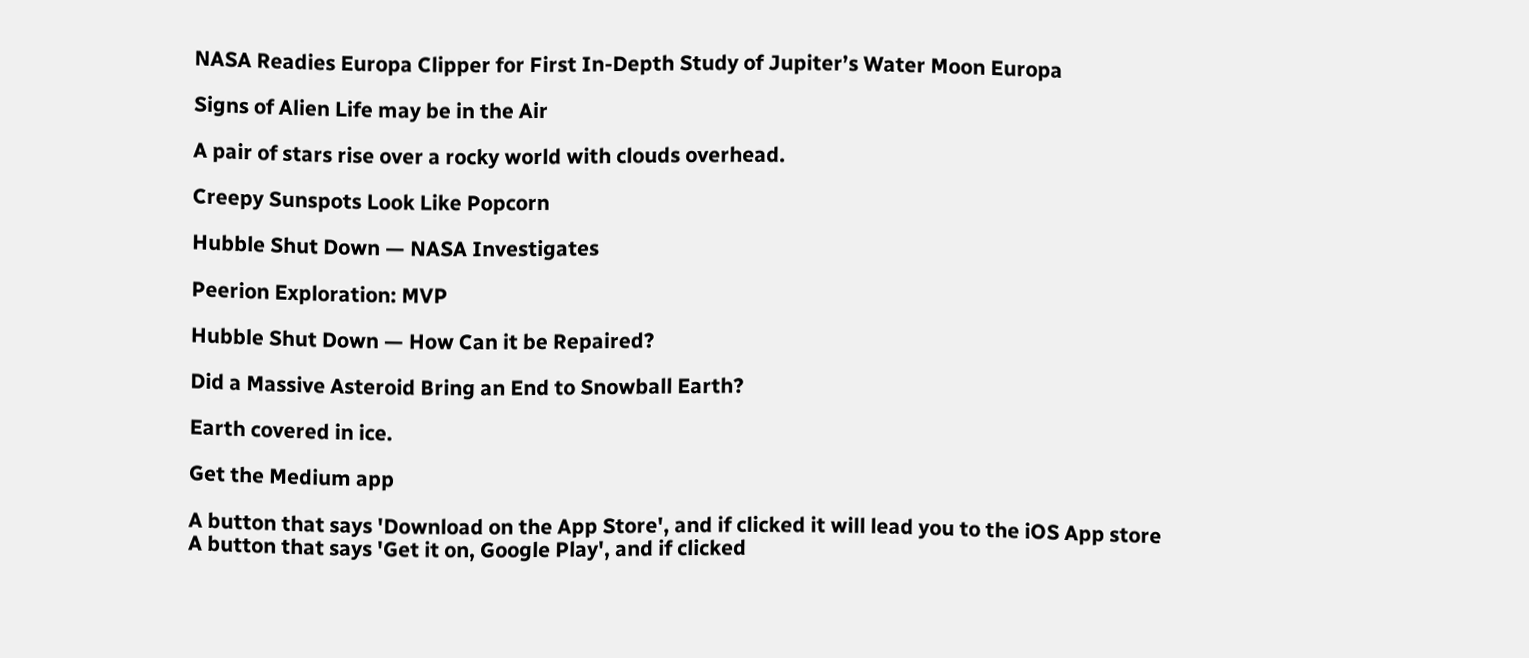NASA Readies Europa Clipper for First In-Depth Study of Jupiter’s Water Moon Europa

Signs of Alien Life may be in the Air

A pair of stars rise over a rocky world with clouds overhead.

Creepy Sunspots Look Like Popcorn

Hubble Shut Down — NASA Investigates

Peerion Exploration: MVP

Hubble Shut Down — How Can it be Repaired?

Did a Massive Asteroid Bring an End to Snowball Earth?

Earth covered in ice.

Get the Medium app

A button that says 'Download on the App Store', and if clicked it will lead you to the iOS App store
A button that says 'Get it on, Google Play', and if clicked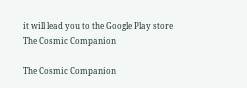it will lead you to the Google Play store
The Cosmic Companion

The Cosmic Companion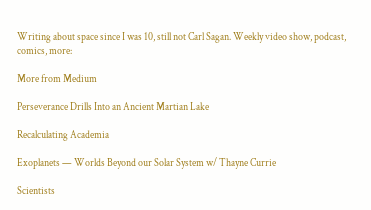Writing about space since I was 10, still not Carl Sagan. Weekly video show, podcast, comics, more:

More from Medium

Perseverance Drills Into an Ancient Martian Lake

Recalculating Academia

Exoplanets — Worlds Beyond our Solar System w/ Thayne Currie

Scientists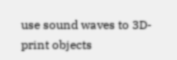use sound waves to 3D-print objects